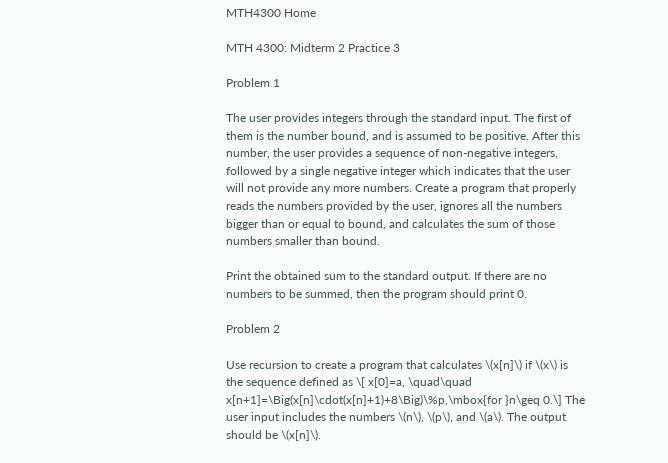MTH4300 Home

MTH 4300: Midterm 2 Practice 3

Problem 1

The user provides integers through the standard input. The first of them is the number bound, and is assumed to be positive. After this number, the user provides a sequence of non-negative integers, followed by a single negative integer which indicates that the user will not provide any more numbers. Create a program that properly reads the numbers provided by the user, ignores all the numbers bigger than or equal to bound, and calculates the sum of those numbers smaller than bound.

Print the obtained sum to the standard output. If there are no numbers to be summed, then the program should print 0.

Problem 2

Use recursion to create a program that calculates \(x[n]\) if \(x\) is the sequence defined as \[ x[0]=a, \quad\quad x[n+1]=\Big(x[n]\cdot(x[n]+1)+8\Big)\%p,\mbox{for }n\geq 0.\] The user input includes the numbers \(n\), \(p\), and \(a\). The output should be \(x[n]\).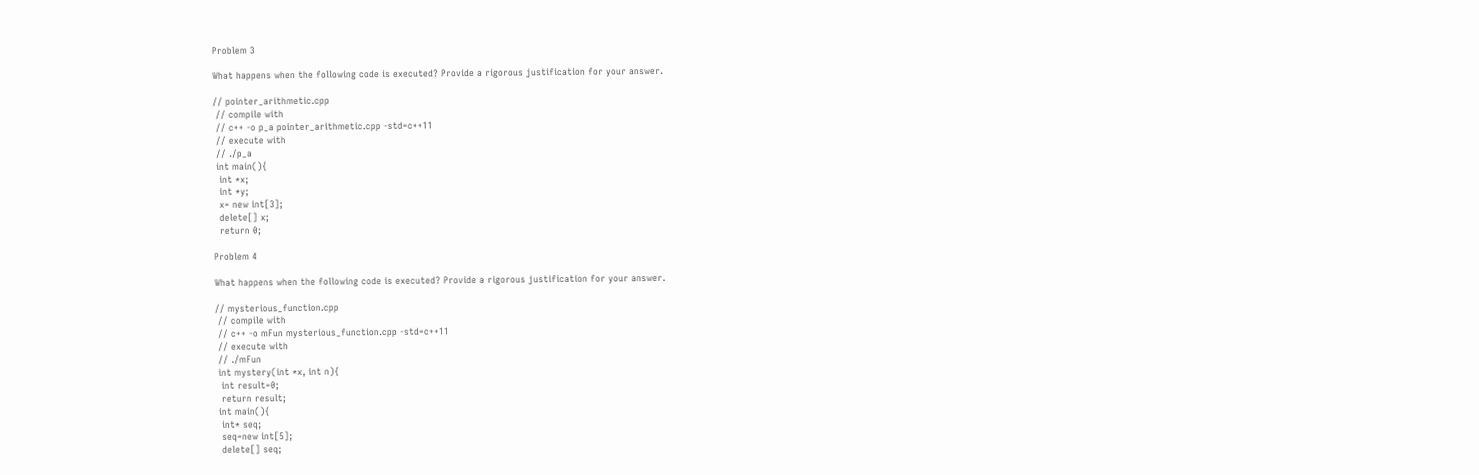Problem 3

What happens when the following code is executed? Provide a rigorous justification for your answer.

// pointer_arithmetic.cpp
 // compile with
 // c++ -o p_a pointer_arithmetic.cpp -std=c++11
 // execute with
 // ./p_a
 int main(){
  int *x;
  int *y;
  x= new int[3];
  delete[] x;
  return 0;

Problem 4

What happens when the following code is executed? Provide a rigorous justification for your answer.

// mysterious_function.cpp
 // compile with
 // c++ -o mFun mysterious_function.cpp -std=c++11
 // execute with
 // ./mFun
 int mystery(int *x, int n){
  int result=0;
  return result;
 int main(){
  int* seq;
  seq=new int[5];
  delete[] seq;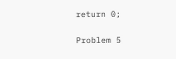return 0;

Problem 5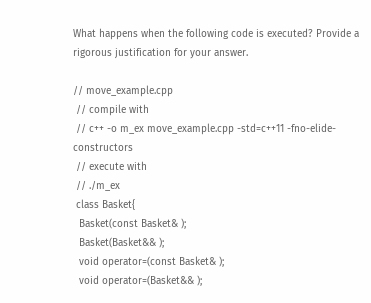What happens when the following code is executed? Provide a rigorous justification for your answer.

// move_example.cpp
 // compile with
 // c++ -o m_ex move_example.cpp -std=c++11 -fno-elide-constructors
 // execute with
 // ./m_ex
 class Basket{
  Basket(const Basket& );
  Basket(Basket&& );
  void operator=(const Basket& );
  void operator=(Basket&& );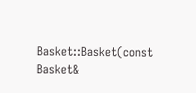Basket::Basket(const Basket&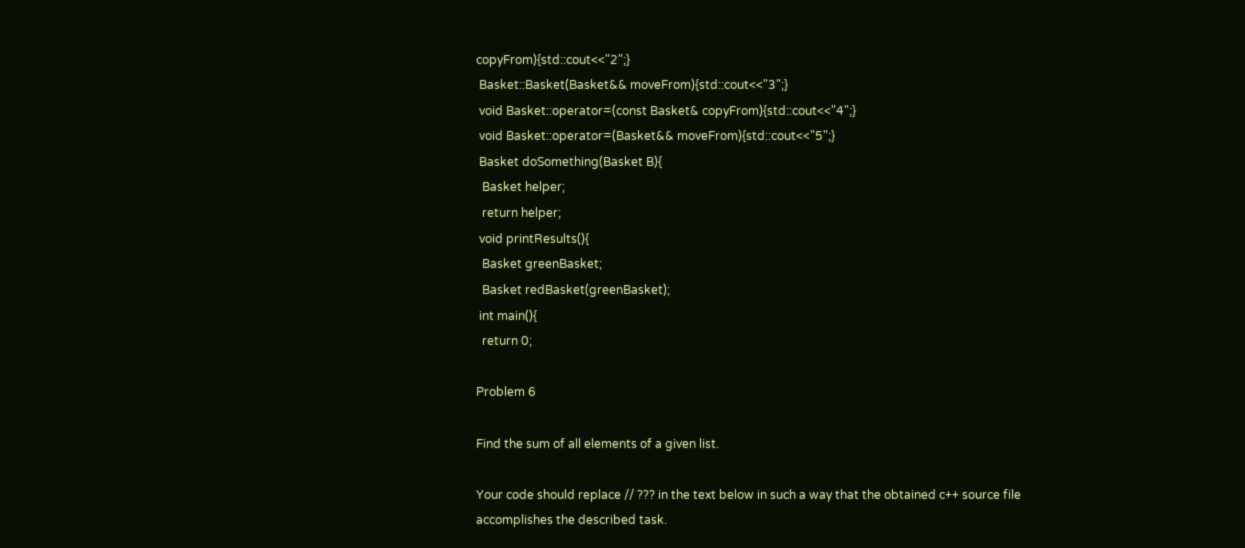copyFrom){std::cout<<"2";}
 Basket::Basket(Basket&& moveFrom){std::cout<<"3";}
 void Basket::operator=(const Basket& copyFrom){std::cout<<"4";}
 void Basket::operator=(Basket&& moveFrom){std::cout<<"5";}
 Basket doSomething(Basket B){
  Basket helper;
  return helper;
 void printResults(){
  Basket greenBasket;
  Basket redBasket(greenBasket);
 int main(){
  return 0;

Problem 6

Find the sum of all elements of a given list.

Your code should replace // ??? in the text below in such a way that the obtained c++ source file accomplishes the described task.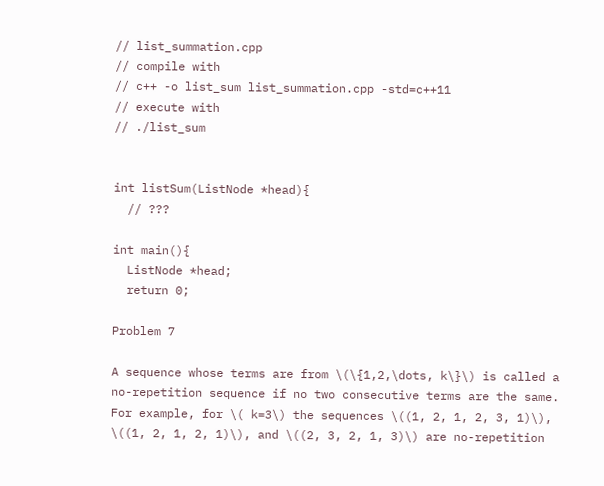// list_summation.cpp
// compile with
// c++ -o list_sum list_summation.cpp -std=c++11
// execute with
// ./list_sum


int listSum(ListNode *head){
  // ???

int main(){
  ListNode *head;
  return 0;

Problem 7

A sequence whose terms are from \(\{1,2,\dots, k\}\) is called a no-repetition sequence if no two consecutive terms are the same. For example, for \( k=3\) the sequences \((1, 2, 1, 2, 3, 1)\), \((1, 2, 1, 2, 1)\), and \((2, 3, 2, 1, 3)\) are no-repetition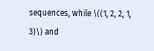sequences, while \((1, 2, 2, 1, 3)\) and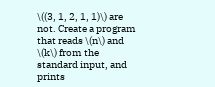\((3, 1, 2, 1, 1)\) are not. Create a program that reads \(n\) and \(k\) from the standard input, and prints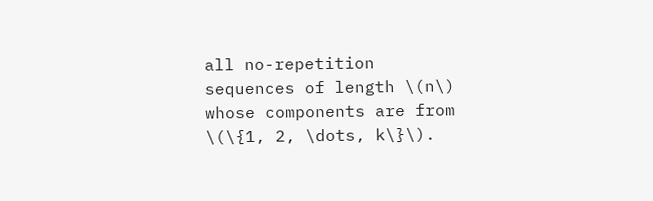all no-repetition sequences of length \(n\) whose components are from \(\{1, 2, \dots, k\}\).